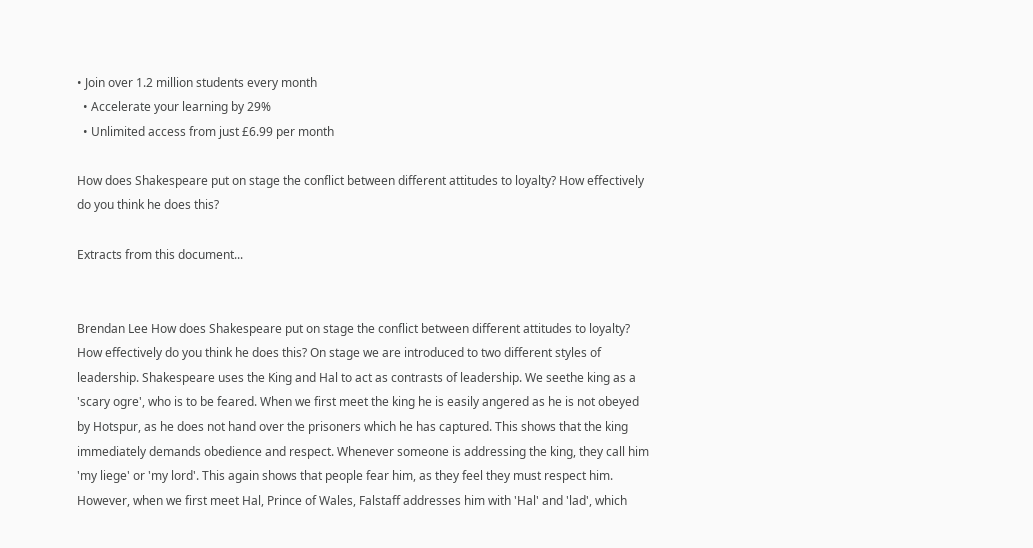• Join over 1.2 million students every month
  • Accelerate your learning by 29%
  • Unlimited access from just £6.99 per month

How does Shakespeare put on stage the conflict between different attitudes to loyalty? How effectively do you think he does this?

Extracts from this document...


Brendan Lee How does Shakespeare put on stage the conflict between different attitudes to loyalty? How effectively do you think he does this? On stage we are introduced to two different styles of leadership. Shakespeare uses the King and Hal to act as contrasts of leadership. We seethe king as a 'scary ogre', who is to be feared. When we first meet the king he is easily angered as he is not obeyed by Hotspur, as he does not hand over the prisoners which he has captured. This shows that the king immediately demands obedience and respect. Whenever someone is addressing the king, they call him 'my liege' or 'my lord'. This again shows that people fear him, as they feel they must respect him. However, when we first meet Hal, Prince of Wales, Falstaff addresses him with 'Hal' and 'lad', which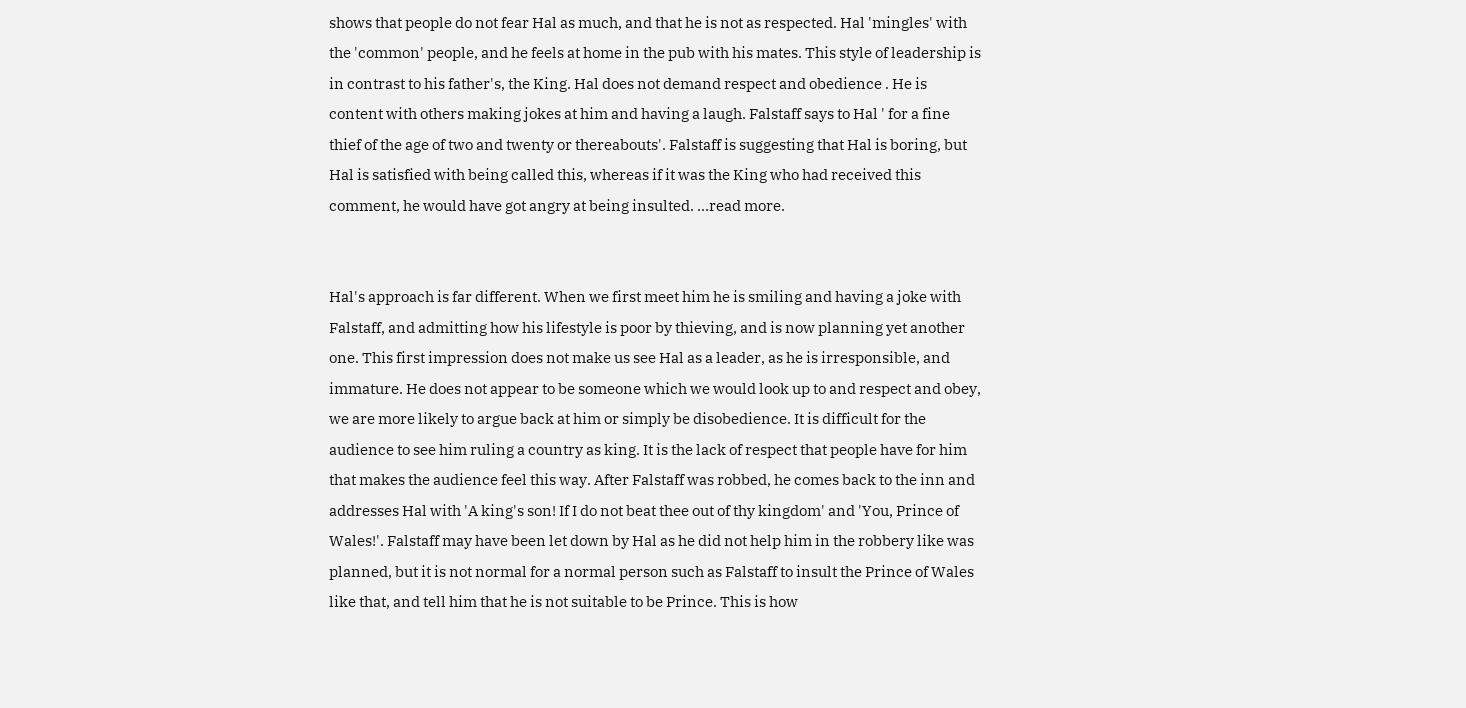shows that people do not fear Hal as much, and that he is not as respected. Hal 'mingles' with the 'common' people, and he feels at home in the pub with his mates. This style of leadership is in contrast to his father's, the King. Hal does not demand respect and obedience . He is content with others making jokes at him and having a laugh. Falstaff says to Hal ' for a fine thief of the age of two and twenty or thereabouts'. Falstaff is suggesting that Hal is boring, but Hal is satisfied with being called this, whereas if it was the King who had received this comment, he would have got angry at being insulted. ...read more.


Hal's approach is far different. When we first meet him he is smiling and having a joke with Falstaff, and admitting how his lifestyle is poor by thieving, and is now planning yet another one. This first impression does not make us see Hal as a leader, as he is irresponsible, and immature. He does not appear to be someone which we would look up to and respect and obey, we are more likely to argue back at him or simply be disobedience. It is difficult for the audience to see him ruling a country as king. It is the lack of respect that people have for him that makes the audience feel this way. After Falstaff was robbed, he comes back to the inn and addresses Hal with 'A king's son! If I do not beat thee out of thy kingdom' and 'You, Prince of Wales!'. Falstaff may have been let down by Hal as he did not help him in the robbery like was planned, but it is not normal for a normal person such as Falstaff to insult the Prince of Wales like that, and tell him that he is not suitable to be Prince. This is how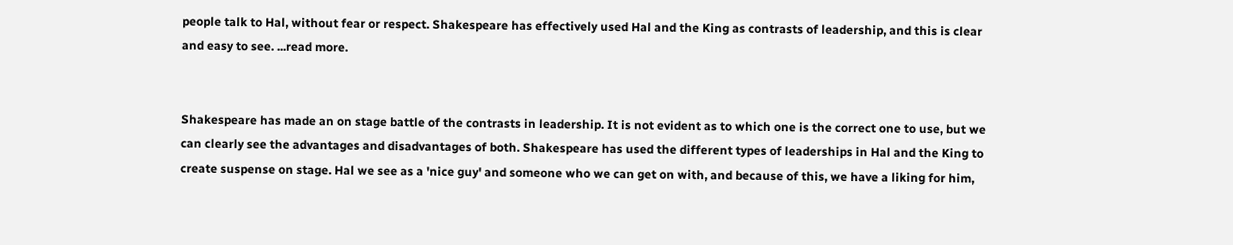people talk to Hal, without fear or respect. Shakespeare has effectively used Hal and the King as contrasts of leadership, and this is clear and easy to see. ...read more.


Shakespeare has made an on stage battle of the contrasts in leadership. It is not evident as to which one is the correct one to use, but we can clearly see the advantages and disadvantages of both. Shakespeare has used the different types of leaderships in Hal and the King to create suspense on stage. Hal we see as a 'nice guy' and someone who we can get on with, and because of this, we have a liking for him,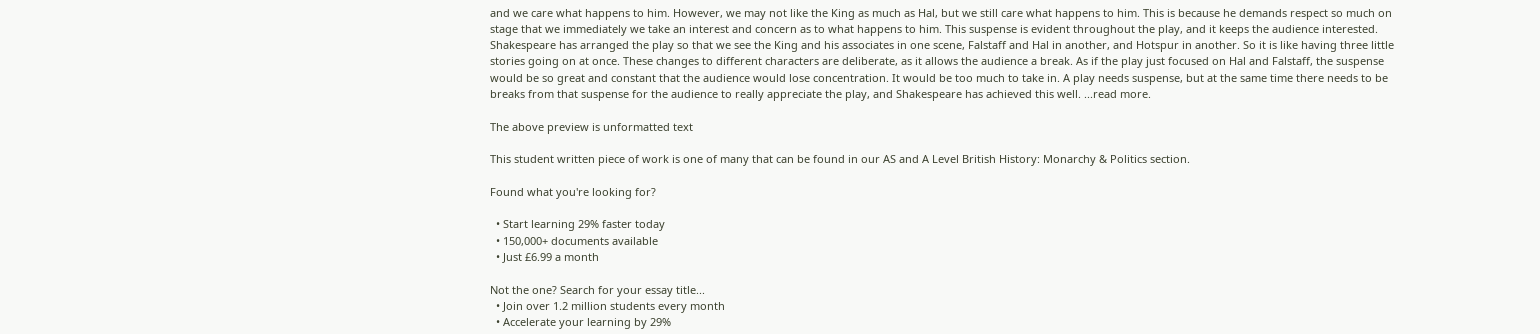and we care what happens to him. However, we may not like the King as much as Hal, but we still care what happens to him. This is because he demands respect so much on stage that we immediately we take an interest and concern as to what happens to him. This suspense is evident throughout the play, and it keeps the audience interested. Shakespeare has arranged the play so that we see the King and his associates in one scene, Falstaff and Hal in another, and Hotspur in another. So it is like having three little stories going on at once. These changes to different characters are deliberate, as it allows the audience a break. As if the play just focused on Hal and Falstaff, the suspense would be so great and constant that the audience would lose concentration. It would be too much to take in. A play needs suspense, but at the same time there needs to be breaks from that suspense for the audience to really appreciate the play, and Shakespeare has achieved this well. ...read more.

The above preview is unformatted text

This student written piece of work is one of many that can be found in our AS and A Level British History: Monarchy & Politics section.

Found what you're looking for?

  • Start learning 29% faster today
  • 150,000+ documents available
  • Just £6.99 a month

Not the one? Search for your essay title...
  • Join over 1.2 million students every month
  • Accelerate your learning by 29%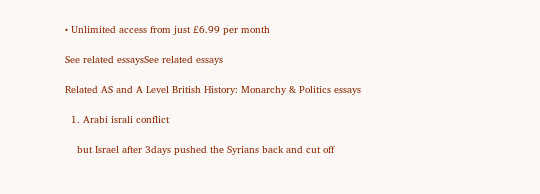• Unlimited access from just £6.99 per month

See related essaysSee related essays

Related AS and A Level British History: Monarchy & Politics essays

  1. Arabi israli conflict

    but Israel after 3days pushed the Syrians back and cut off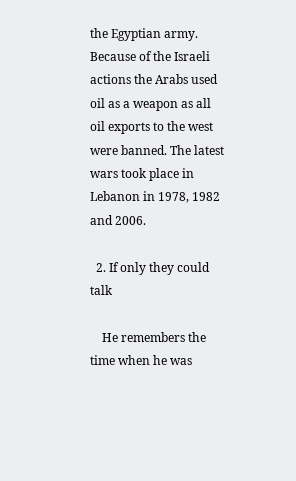the Egyptian army. Because of the Israeli actions the Arabs used oil as a weapon as all oil exports to the west were banned. The latest wars took place in Lebanon in 1978, 1982 and 2006.

  2. If only they could talk

    He remembers the time when he was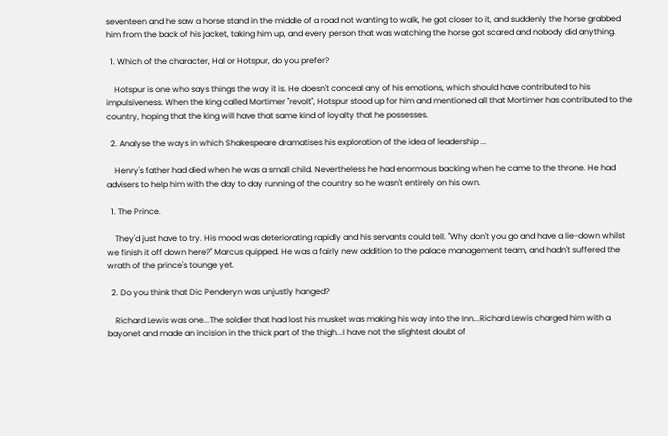seventeen and he saw a horse stand in the middle of a road not wanting to walk, he got closer to it, and suddenly the horse grabbed him from the back of his jacket, taking him up, and every person that was watching the horse got scared and nobody did anything.

  1. Which of the character, Hal or Hotspur, do you prefer?

    Hotspur is one who says things the way it is. He doesn't conceal any of his emotions, which should have contributed to his impulsiveness. When the king called Mortimer "revolt", Hotspur stood up for him and mentioned all that Mortimer has contributed to the country, hoping that the king will have that same kind of loyalty that he possesses.

  2. Analyse the ways in which Shakespeare dramatises his exploration of the idea of leadership ...

    Henry's father had died when he was a small child. Nevertheless he had enormous backing when he came to the throne. He had advisers to help him with the day to day running of the country so he wasn't entirely on his own.

  1. The Prince.

    They'd just have to try. His mood was deteriorating rapidly and his servants could tell. "Why don't you go and have a lie-down whilst we finish it off down here?" Marcus quipped. He was a fairly new addition to the palace management team, and hadn't suffered the wrath of the prince's tounge yet.

  2. Do you think that Dic Penderyn was unjustly hanged?

    Richard Lewis was one...The soldier that had lost his musket was making his way into the Inn...Richard Lewis charged him with a bayonet and made an incision in the thick part of the thigh...I have not the slightest doubt of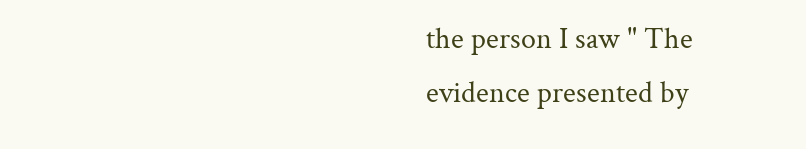the person I saw " The evidence presented by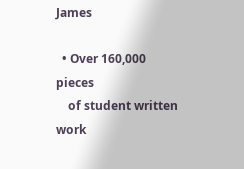James

  • Over 160,000 pieces
    of student written work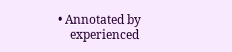• Annotated by
    experienced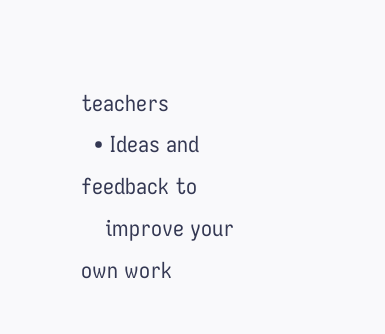teachers
  • Ideas and feedback to
    improve your own work